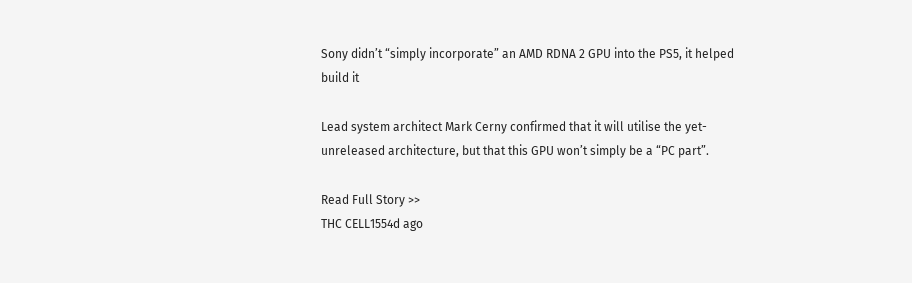Sony didn’t “simply incorporate” an AMD RDNA 2 GPU into the PS5, it helped build it

Lead system architect Mark Cerny confirmed that it will utilise the yet-unreleased architecture, but that this GPU won’t simply be a “PC part”.

Read Full Story >>
THC CELL1554d ago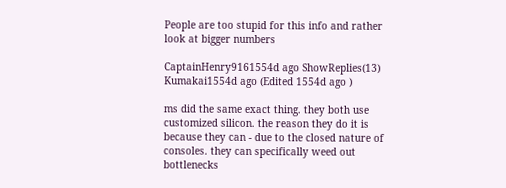People are too stupid for this info and rather look at bigger numbers

CaptainHenry9161554d ago ShowReplies(13)
Kumakai1554d ago (Edited 1554d ago )

ms did the same exact thing. they both use customized silicon. the reason they do it is because they can - due to the closed nature of consoles. they can specifically weed out bottlenecks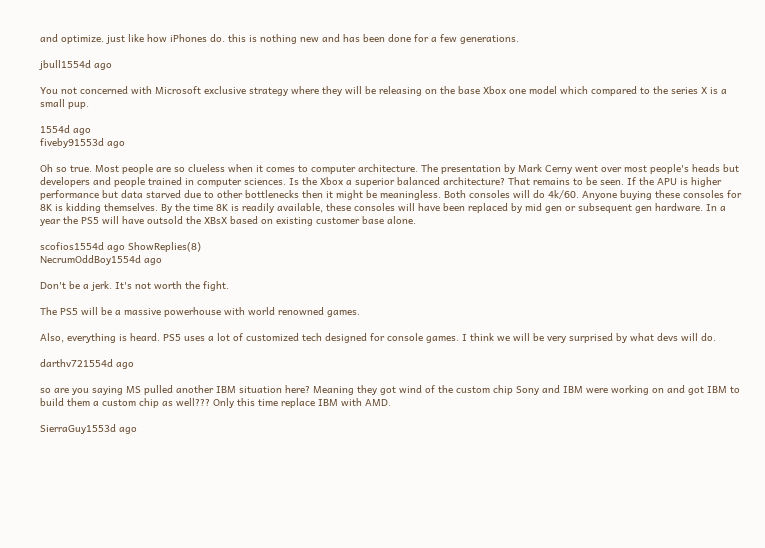and optimize. just like how iPhones do. this is nothing new and has been done for a few generations.

jbull1554d ago

You not concerned with Microsoft exclusive strategy where they will be releasing on the base Xbox one model which compared to the series X is a small pup.

1554d ago
fiveby91553d ago

Oh so true. Most people are so clueless when it comes to computer architecture. The presentation by Mark Cerny went over most people's heads but developers and people trained in computer sciences. Is the Xbox a superior balanced architecture? That remains to be seen. If the APU is higher performance but data starved due to other bottlenecks then it might be meaningless. Both consoles will do 4k/60. Anyone buying these consoles for 8K is kidding themselves. By the time 8K is readily available, these consoles will have been replaced by mid gen or subsequent gen hardware. In a year the PS5 will have outsold the XBsX based on existing customer base alone.

scofios1554d ago ShowReplies(8)
NecrumOddBoy1554d ago

Don't be a jerk. It's not worth the fight.

The PS5 will be a massive powerhouse with world renowned games.

Also, everything is heard. PS5 uses a lot of customized tech designed for console games. I think we will be very surprised by what devs will do.

darthv721554d ago

so are you saying MS pulled another IBM situation here? Meaning they got wind of the custom chip Sony and IBM were working on and got IBM to build them a custom chip as well??? Only this time replace IBM with AMD.

SierraGuy1553d ago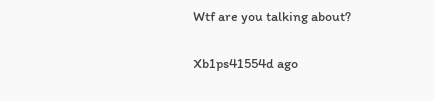Wtf are you talking about?

Xb1ps41554d ago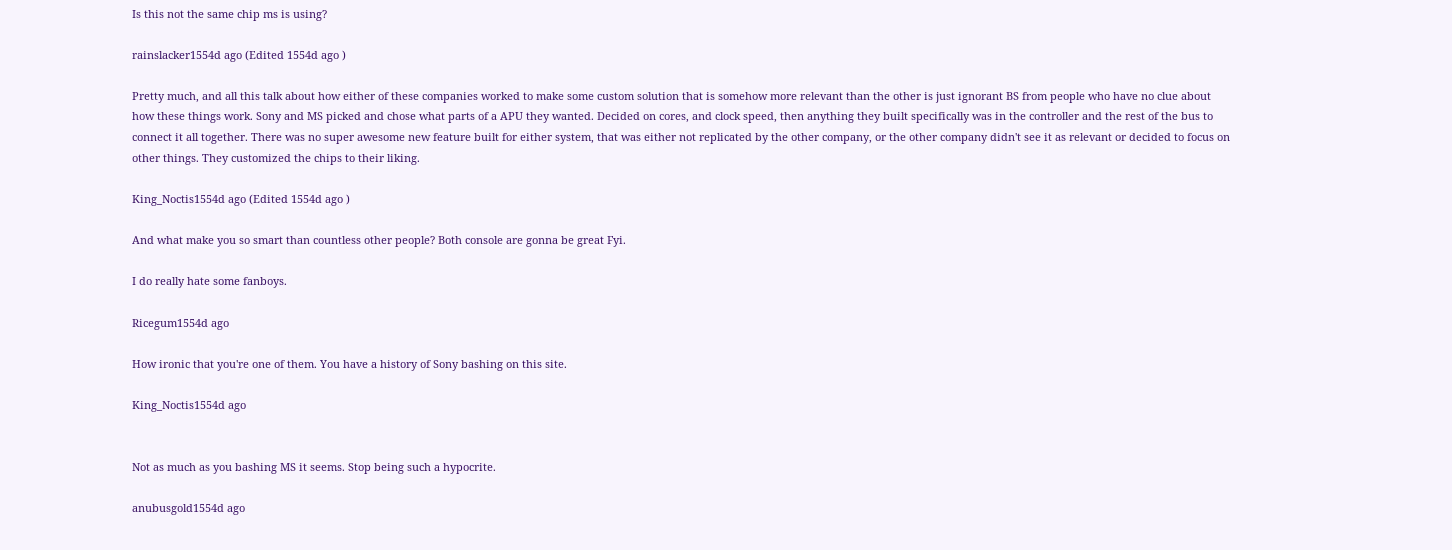Is this not the same chip ms is using?

rainslacker1554d ago (Edited 1554d ago )

Pretty much, and all this talk about how either of these companies worked to make some custom solution that is somehow more relevant than the other is just ignorant BS from people who have no clue about how these things work. Sony and MS picked and chose what parts of a APU they wanted. Decided on cores, and clock speed, then anything they built specifically was in the controller and the rest of the bus to connect it all together. There was no super awesome new feature built for either system, that was either not replicated by the other company, or the other company didn't see it as relevant or decided to focus on other things. They customized the chips to their liking.

King_Noctis1554d ago (Edited 1554d ago )

And what make you so smart than countless other people? Both console are gonna be great Fyi.

I do really hate some fanboys.

Ricegum1554d ago

How ironic that you're one of them. You have a history of Sony bashing on this site.

King_Noctis1554d ago


Not as much as you bashing MS it seems. Stop being such a hypocrite.

anubusgold1554d ago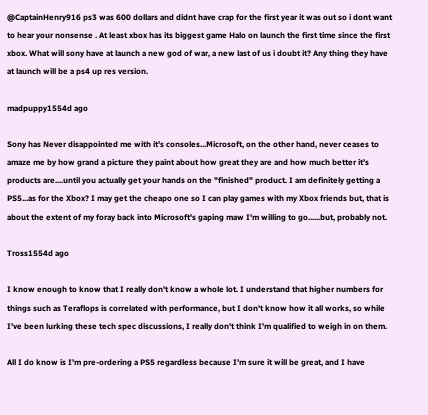@CaptainHenry916 ps3 was 600 dollars and didnt have crap for the first year it was out so i dont want to hear your nonsense . At least xbox has its biggest game Halo on launch the first time since the first xbox. What will sony have at launch a new god of war, a new last of us i doubt it? Any thing they have at launch will be a ps4 up res version.

madpuppy1554d ago

Sony has Never disappointed me with it's consoles...Microsoft, on the other hand, never ceases to amaze me by how grand a picture they paint about how great they are and how much better it's products are....until you actually get your hands on the "finished" product. I am definitely getting a PS5...as for the Xbox? I may get the cheapo one so I can play games with my Xbox friends but, that is about the extent of my foray back into Microsoft's gaping maw I'm willing to go......but, probably not.

Tross1554d ago

I know enough to know that I really don't know a whole lot. I understand that higher numbers for things such as Teraflops is correlated with performance, but I don't know how it all works, so while I've been lurking these tech spec discussions, I really don't think I'm qualified to weigh in on them.

All I do know is I'm pre-ordering a PS5 regardless because I'm sure it will be great, and I have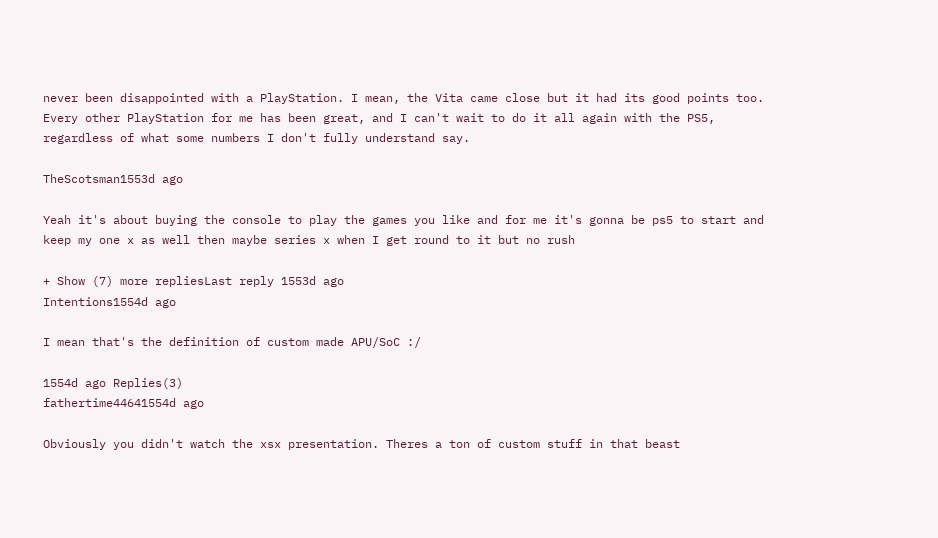never been disappointed with a PlayStation. I mean, the Vita came close but it had its good points too. Every other PlayStation for me has been great, and I can't wait to do it all again with the PS5, regardless of what some numbers I don't fully understand say.

TheScotsman1553d ago

Yeah it's about buying the console to play the games you like and for me it's gonna be ps5 to start and keep my one x as well then maybe series x when I get round to it but no rush

+ Show (7) more repliesLast reply 1553d ago
Intentions1554d ago

I mean that's the definition of custom made APU/SoC :/

1554d ago Replies(3)
fathertime44641554d ago

Obviously you didn't watch the xsx presentation. Theres a ton of custom stuff in that beast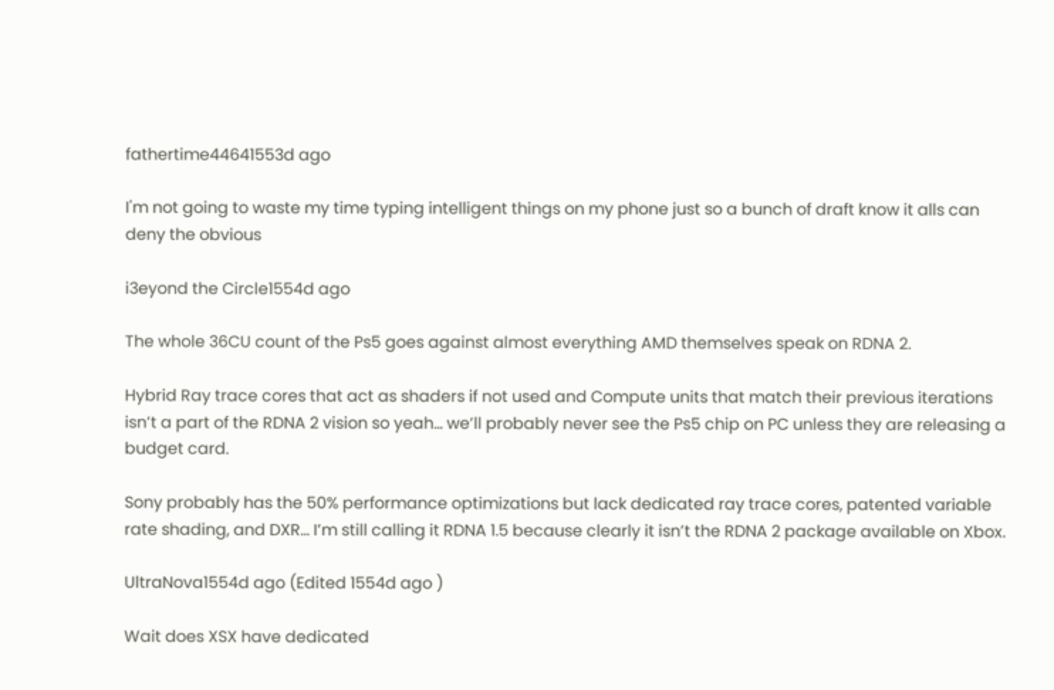fathertime44641553d ago

I'm not going to waste my time typing intelligent things on my phone just so a bunch of draft know it alls can deny the obvious

i3eyond the Circle1554d ago

The whole 36CU count of the Ps5 goes against almost everything AMD themselves speak on RDNA 2.

Hybrid Ray trace cores that act as shaders if not used and Compute units that match their previous iterations isn’t a part of the RDNA 2 vision so yeah... we’ll probably never see the Ps5 chip on PC unless they are releasing a budget card.

Sony probably has the 50% performance optimizations but lack dedicated ray trace cores, patented variable rate shading, and DXR... I’m still calling it RDNA 1.5 because clearly it isn’t the RDNA 2 package available on Xbox.

UltraNova1554d ago (Edited 1554d ago )

Wait does XSX have dedicated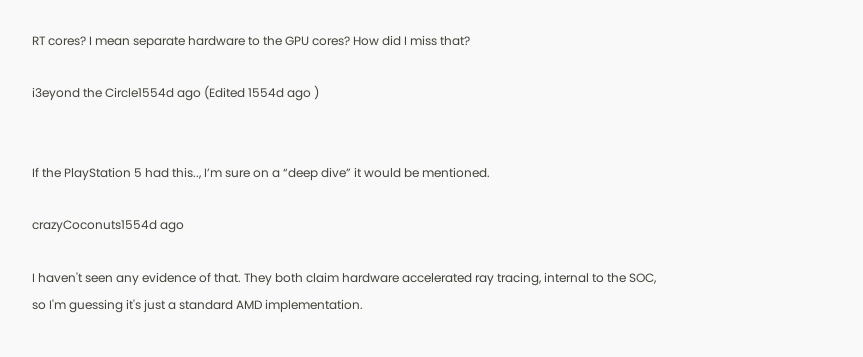RT cores? I mean separate hardware to the GPU cores? How did I miss that?

i3eyond the Circle1554d ago (Edited 1554d ago )


If the PlayStation 5 had this.., I’m sure on a “deep dive” it would be mentioned.

crazyCoconuts1554d ago

I haven't seen any evidence of that. They both claim hardware accelerated ray tracing, internal to the SOC, so I'm guessing it's just a standard AMD implementation.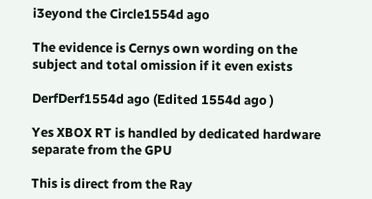i3eyond the Circle1554d ago

The evidence is Cernys own wording on the subject and total omission if it even exists

DerfDerf1554d ago (Edited 1554d ago )

Yes XBOX RT is handled by dedicated hardware separate from the GPU

This is direct from the Ray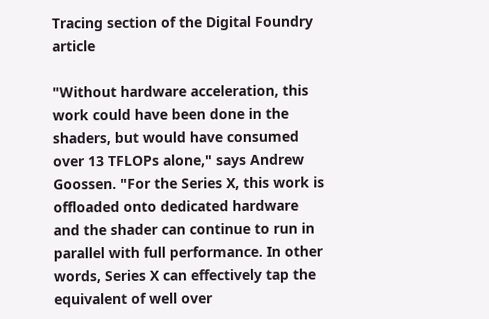Tracing section of the Digital Foundry article

"Without hardware acceleration, this work could have been done in the shaders, but would have consumed over 13 TFLOPs alone," says Andrew Goossen. "For the Series X, this work is offloaded onto dedicated hardware and the shader can continue to run in parallel with full performance. In other words, Series X can effectively tap the equivalent of well over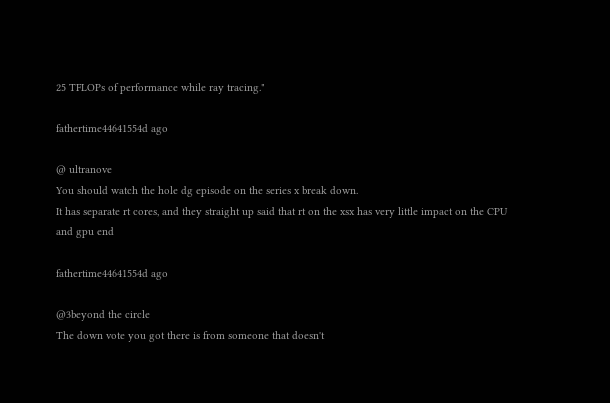25 TFLOPs of performance while ray tracing."

fathertime44641554d ago

@ ultranove
You should watch the hole dg episode on the series x break down.
It has separate rt cores, and they straight up said that rt on the xsx has very little impact on the CPU and gpu end

fathertime44641554d ago

@3beyond the circle
The down vote you got there is from someone that doesn't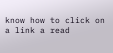know how to click on a link a read